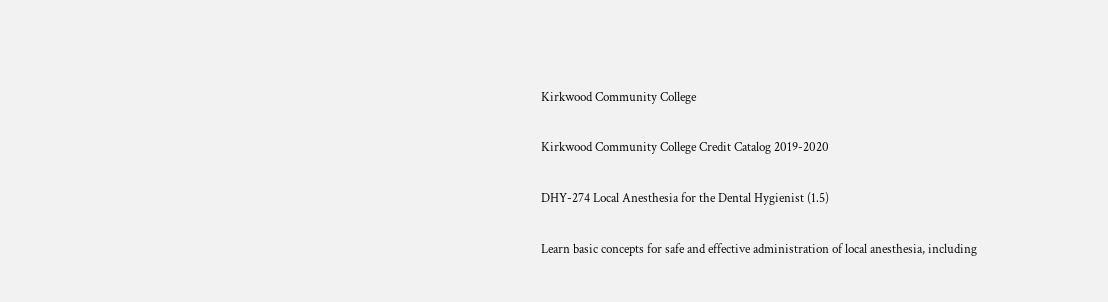Kirkwood Community College

Kirkwood Community College Credit Catalog 2019-2020

DHY-274 Local Anesthesia for the Dental Hygienist (1.5)

Learn basic concepts for safe and effective administration of local anesthesia, including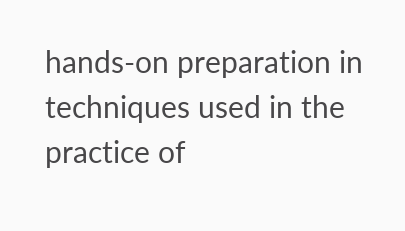hands-on preparation in techniques used in the practice of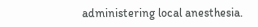administering local anesthesia.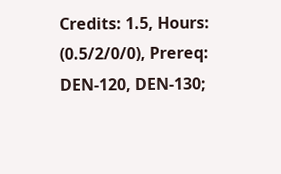Credits: 1.5, Hours: (0.5/2/0/0), Prereq: DEN-120, DEN-130;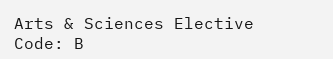Arts & Sciences Elective Code: B